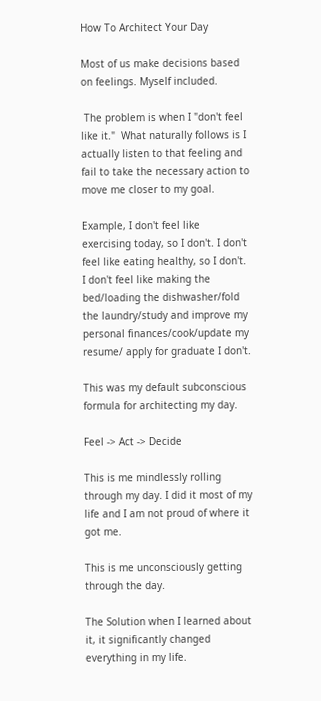How To Architect Your Day

Most of us make decisions based on feelings. Myself included.

 The problem is when I "don't feel like it."  What naturally follows is I actually listen to that feeling and fail to take the necessary action to move me closer to my goal.

Example, I don't feel like exercising today, so I don't. I don't feel like eating healthy, so I don't. I don't feel like making the bed/loading the dishwasher/fold the laundry/study and improve my personal finances/cook/update my resume/ apply for graduate I don't.

This was my default subconscious formula for architecting my day.

Feel -> Act -> Decide

This is me mindlessly rolling through my day. I did it most of my life and I am not proud of where it got me.

This is me unconsciously getting through the day.

The Solution when I learned about it, it significantly changed everything in my life.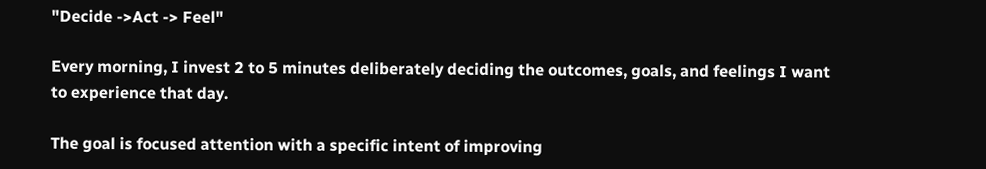"Decide ->Act -> Feel"

Every morning, I invest 2 to 5 minutes deliberately deciding the outcomes, goals, and feelings I want to experience that day.

The goal is focused attention with a specific intent of improving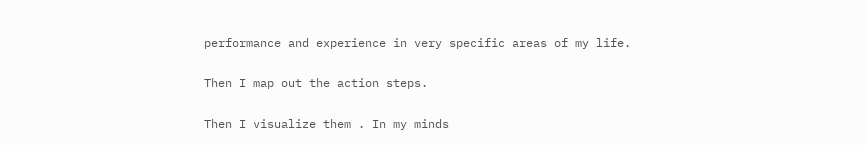performance and experience in very specific areas of my life.

Then I map out the action steps.

Then I visualize them . In my minds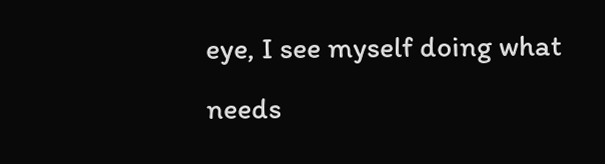eye, I see myself doing what needs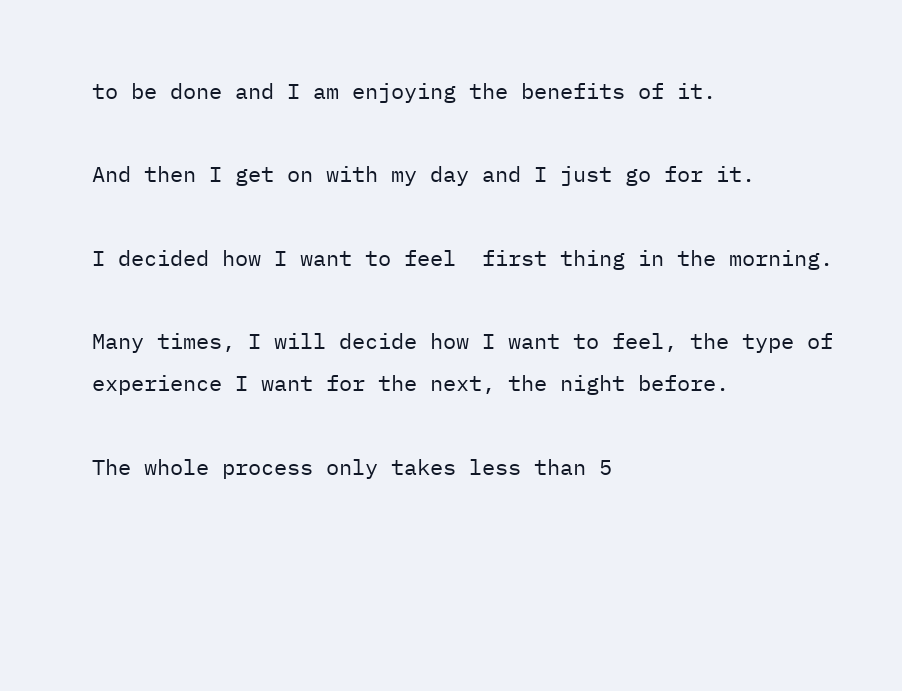to be done and I am enjoying the benefits of it.

And then I get on with my day and I just go for it.

I decided how I want to feel  first thing in the morning.

Many times, I will decide how I want to feel, the type of experience I want for the next, the night before.

The whole process only takes less than 5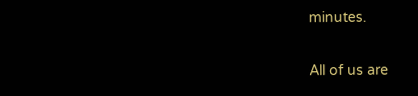minutes.

All of us are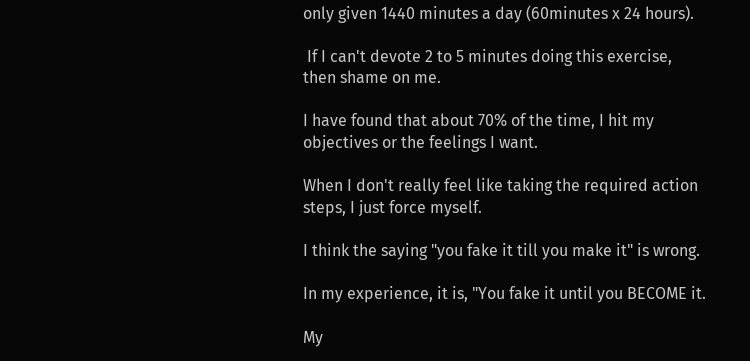only given 1440 minutes a day (60minutes x 24 hours).

 If I can't devote 2 to 5 minutes doing this exercise, then shame on me.

I have found that about 70% of the time, I hit my objectives or the feelings I want.

When I don't really feel like taking the required action steps, I just force myself.

I think the saying "you fake it till you make it" is wrong.

In my experience, it is, "You fake it until you BECOME it.

My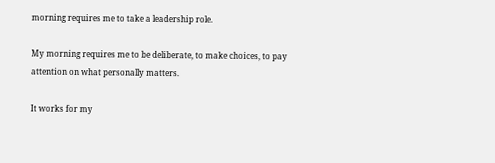morning requires me to take a leadership role.

My morning requires me to be deliberate, to make choices, to pay attention on what personally matters.

It works for my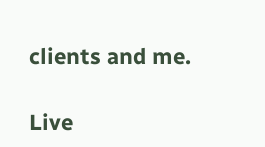clients and me.

Live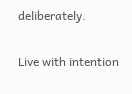deliberately.

Live with intention